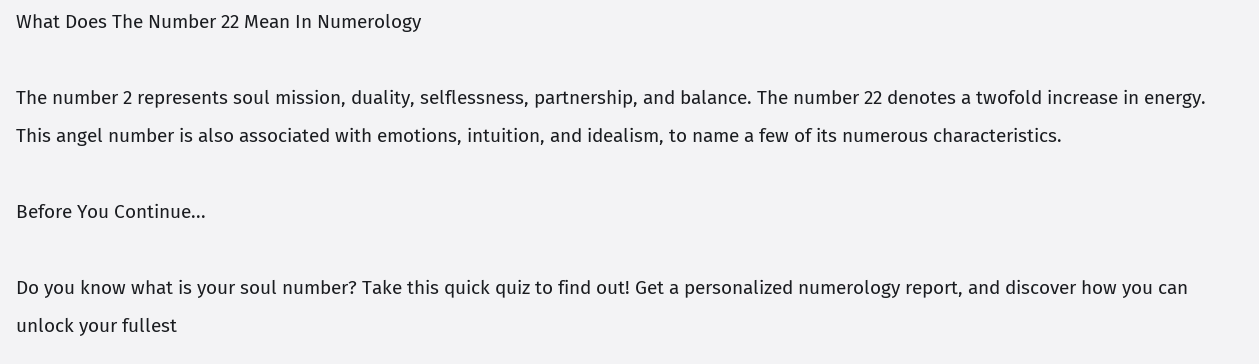What Does The Number 22 Mean In Numerology

The number 2 represents soul mission, duality, selflessness, partnership, and balance. The number 22 denotes a twofold increase in energy. This angel number is also associated with emotions, intuition, and idealism, to name a few of its numerous characteristics.

Before You Continue...

Do you know what is your soul number? Take this quick quiz to find out! Get a personalized numerology report, and discover how you can unlock your fullest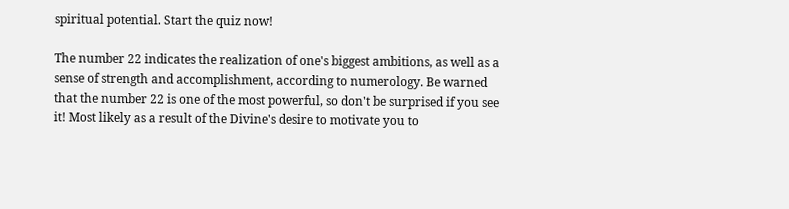spiritual potential. Start the quiz now!

The number 22 indicates the realization of one's biggest ambitions, as well as a sense of strength and accomplishment, according to numerology. Be warned that the number 22 is one of the most powerful, so don't be surprised if you see it! Most likely as a result of the Divine's desire to motivate you to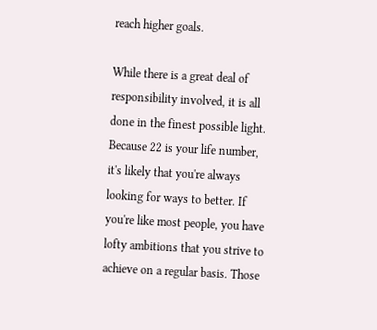reach higher goals.

While there is a great deal of responsibility involved, it is all done in the finest possible light. Because 22 is your life number, it's likely that you're always looking for ways to better. If you're like most people, you have lofty ambitions that you strive to achieve on a regular basis. Those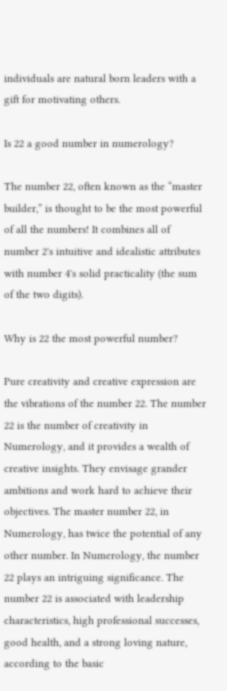individuals are natural born leaders with a gift for motivating others.

Is 22 a good number in numerology?

The number 22, often known as the “master builder,” is thought to be the most powerful of all the numbers! It combines all of number 2's intuitive and idealistic attributes with number 4's solid practicality (the sum of the two digits).

Why is 22 the most powerful number?

Pure creativity and creative expression are the vibrations of the number 22. The number 22 is the number of creativity in Numerology, and it provides a wealth of creative insights. They envisage grander ambitions and work hard to achieve their objectives. The master number 22, in Numerology, has twice the potential of any other number. In Numerology, the number 22 plays an intriguing significance. The number 22 is associated with leadership characteristics, high professional successes, good health, and a strong loving nature, according to the basic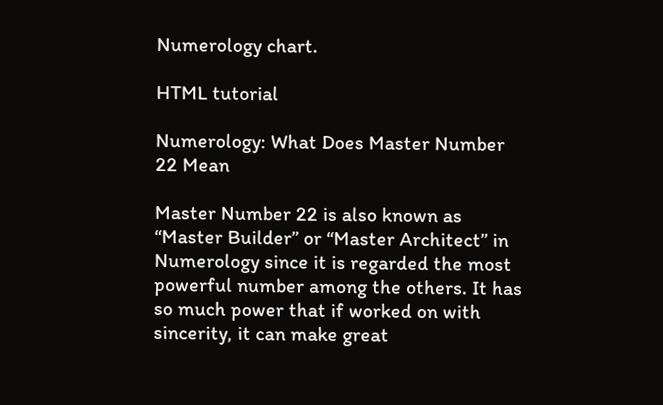Numerology chart.

HTML tutorial

Numerology: What Does Master Number 22 Mean

Master Number 22 is also known as “Master Builder” or “Master Architect” in Numerology since it is regarded the most powerful number among the others. It has so much power that if worked on with sincerity, it can make great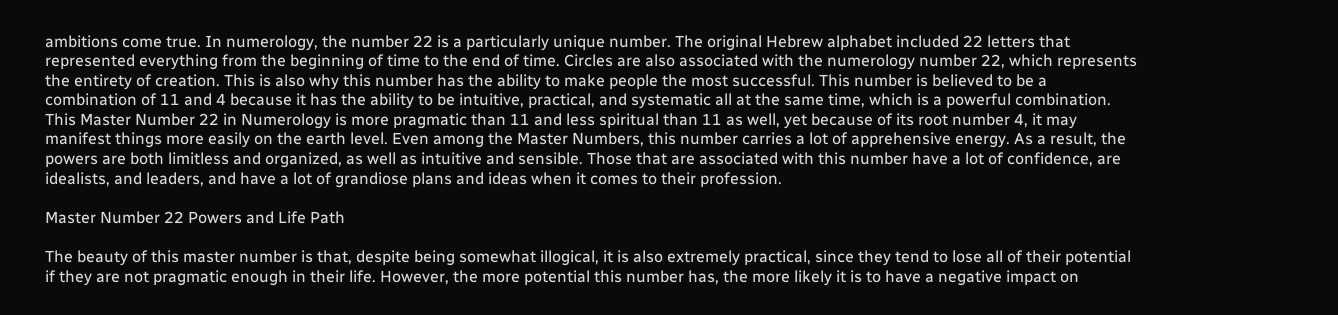ambitions come true. In numerology, the number 22 is a particularly unique number. The original Hebrew alphabet included 22 letters that represented everything from the beginning of time to the end of time. Circles are also associated with the numerology number 22, which represents the entirety of creation. This is also why this number has the ability to make people the most successful. This number is believed to be a combination of 11 and 4 because it has the ability to be intuitive, practical, and systematic all at the same time, which is a powerful combination. This Master Number 22 in Numerology is more pragmatic than 11 and less spiritual than 11 as well, yet because of its root number 4, it may manifest things more easily on the earth level. Even among the Master Numbers, this number carries a lot of apprehensive energy. As a result, the powers are both limitless and organized, as well as intuitive and sensible. Those that are associated with this number have a lot of confidence, are idealists, and leaders, and have a lot of grandiose plans and ideas when it comes to their profession.

Master Number 22 Powers and Life Path

The beauty of this master number is that, despite being somewhat illogical, it is also extremely practical, since they tend to lose all of their potential if they are not pragmatic enough in their life. However, the more potential this number has, the more likely it is to have a negative impact on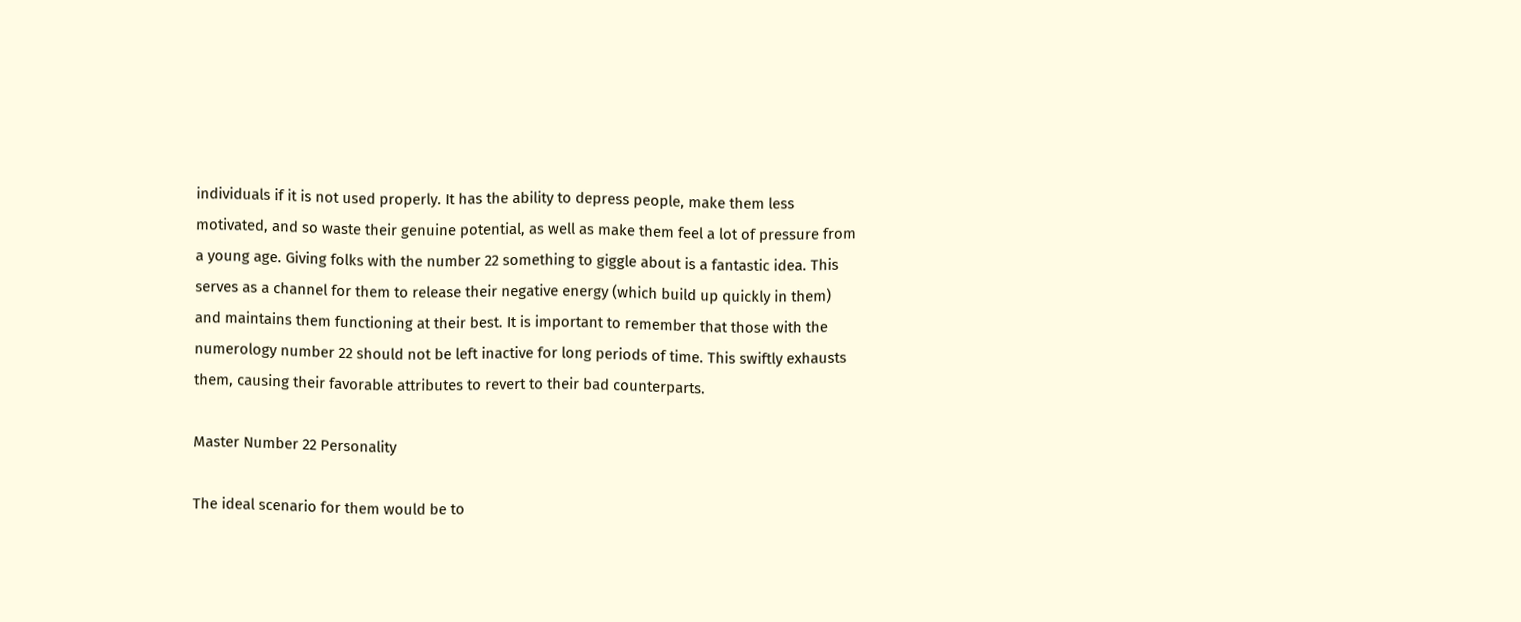individuals if it is not used properly. It has the ability to depress people, make them less motivated, and so waste their genuine potential, as well as make them feel a lot of pressure from a young age. Giving folks with the number 22 something to giggle about is a fantastic idea. This serves as a channel for them to release their negative energy (which build up quickly in them) and maintains them functioning at their best. It is important to remember that those with the numerology number 22 should not be left inactive for long periods of time. This swiftly exhausts them, causing their favorable attributes to revert to their bad counterparts.

Master Number 22 Personality

The ideal scenario for them would be to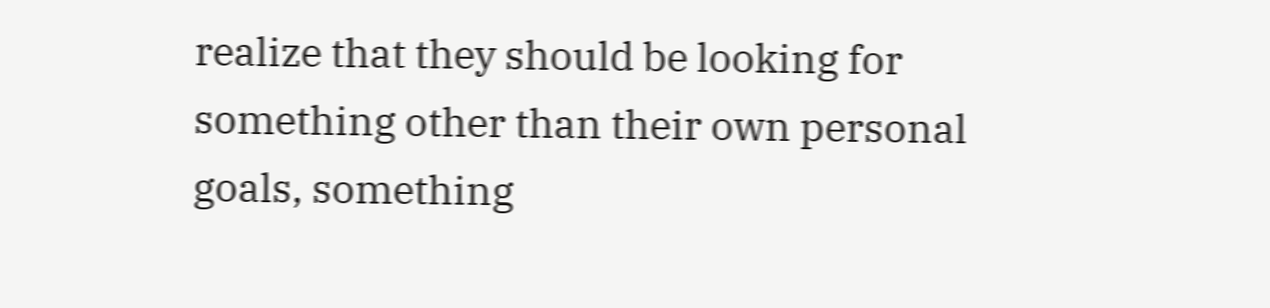realize that they should be looking for something other than their own personal goals, something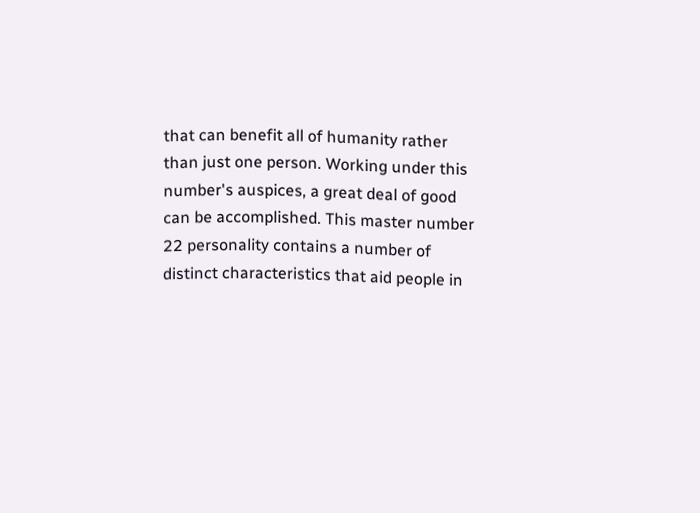that can benefit all of humanity rather than just one person. Working under this number's auspices, a great deal of good can be accomplished. This master number 22 personality contains a number of distinct characteristics that aid people in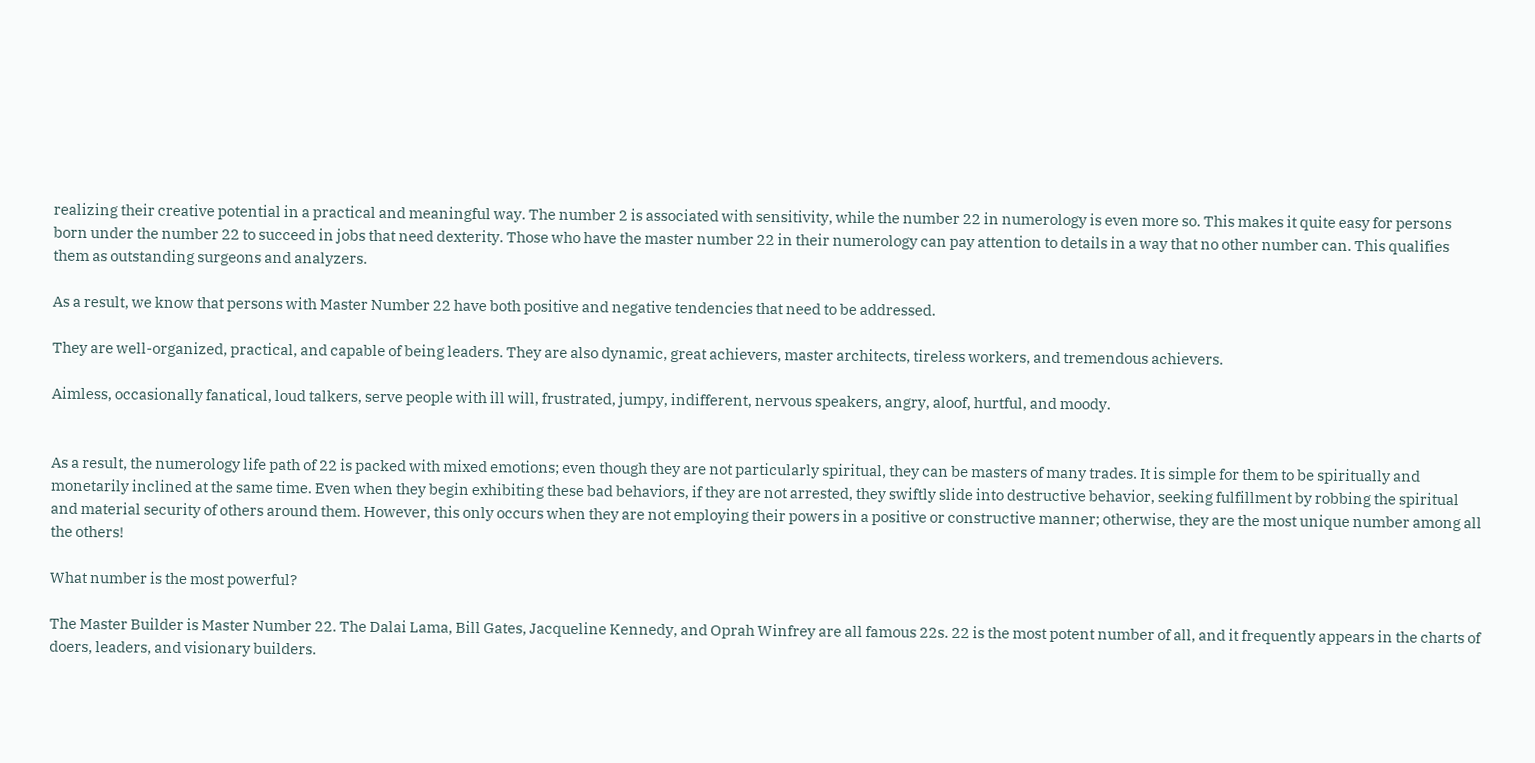realizing their creative potential in a practical and meaningful way. The number 2 is associated with sensitivity, while the number 22 in numerology is even more so. This makes it quite easy for persons born under the number 22 to succeed in jobs that need dexterity. Those who have the master number 22 in their numerology can pay attention to details in a way that no other number can. This qualifies them as outstanding surgeons and analyzers.

As a result, we know that persons with Master Number 22 have both positive and negative tendencies that need to be addressed.

They are well-organized, practical, and capable of being leaders. They are also dynamic, great achievers, master architects, tireless workers, and tremendous achievers.

Aimless, occasionally fanatical, loud talkers, serve people with ill will, frustrated, jumpy, indifferent, nervous speakers, angry, aloof, hurtful, and moody.


As a result, the numerology life path of 22 is packed with mixed emotions; even though they are not particularly spiritual, they can be masters of many trades. It is simple for them to be spiritually and monetarily inclined at the same time. Even when they begin exhibiting these bad behaviors, if they are not arrested, they swiftly slide into destructive behavior, seeking fulfillment by robbing the spiritual and material security of others around them. However, this only occurs when they are not employing their powers in a positive or constructive manner; otherwise, they are the most unique number among all the others!

What number is the most powerful?

The Master Builder is Master Number 22. The Dalai Lama, Bill Gates, Jacqueline Kennedy, and Oprah Winfrey are all famous 22s. 22 is the most potent number of all, and it frequently appears in the charts of doers, leaders, and visionary builders.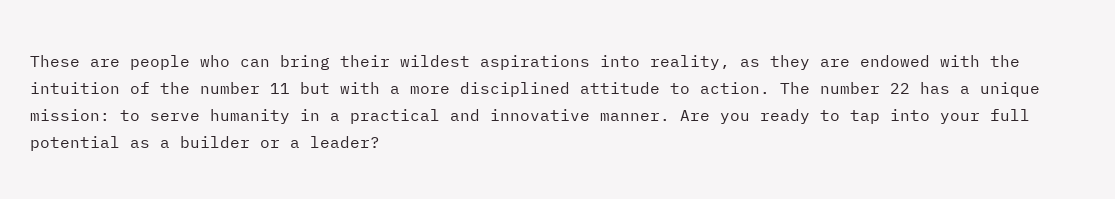These are people who can bring their wildest aspirations into reality, as they are endowed with the intuition of the number 11 but with a more disciplined attitude to action. The number 22 has a unique mission: to serve humanity in a practical and innovative manner. Are you ready to tap into your full potential as a builder or a leader?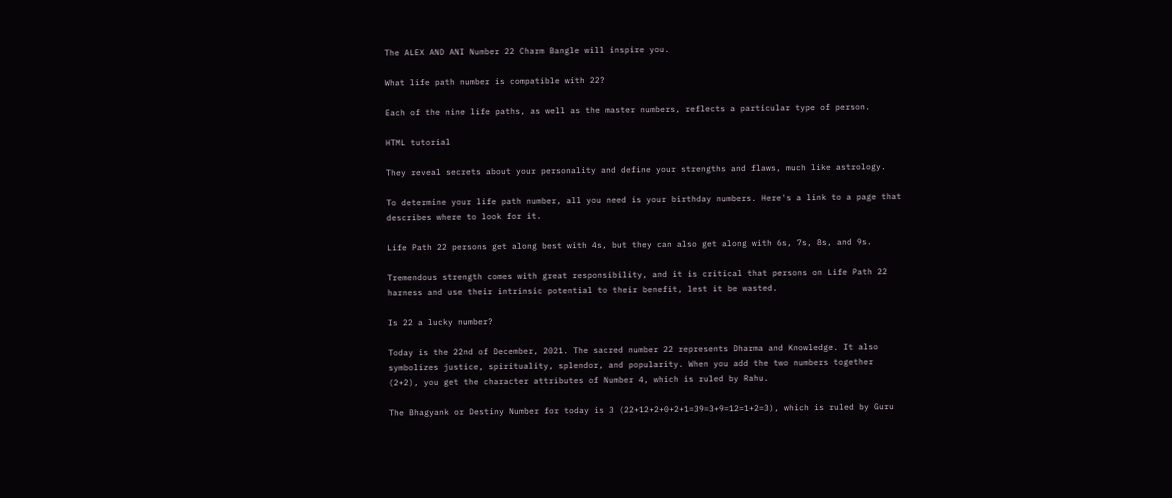The ALEX AND ANI Number 22 Charm Bangle will inspire you.

What life path number is compatible with 22?

Each of the nine life paths, as well as the master numbers, reflects a particular type of person.

HTML tutorial

They reveal secrets about your personality and define your strengths and flaws, much like astrology.

To determine your life path number, all you need is your birthday numbers. Here's a link to a page that describes where to look for it.

Life Path 22 persons get along best with 4s, but they can also get along with 6s, 7s, 8s, and 9s.

Tremendous strength comes with great responsibility, and it is critical that persons on Life Path 22 harness and use their intrinsic potential to their benefit, lest it be wasted.

Is 22 a lucky number?

Today is the 22nd of December, 2021. The sacred number 22 represents Dharma and Knowledge. It also symbolizes justice, spirituality, splendor, and popularity. When you add the two numbers together (2+2), you get the character attributes of Number 4, which is ruled by Rahu.

The Bhagyank or Destiny Number for today is 3 (22+12+2+0+2+1=39=3+9=12=1+2=3), which is ruled by Guru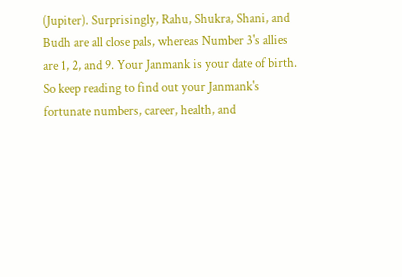(Jupiter). Surprisingly, Rahu, Shukra, Shani, and Budh are all close pals, whereas Number 3's allies are 1, 2, and 9. Your Janmank is your date of birth. So keep reading to find out your Janmank's fortunate numbers, career, health, and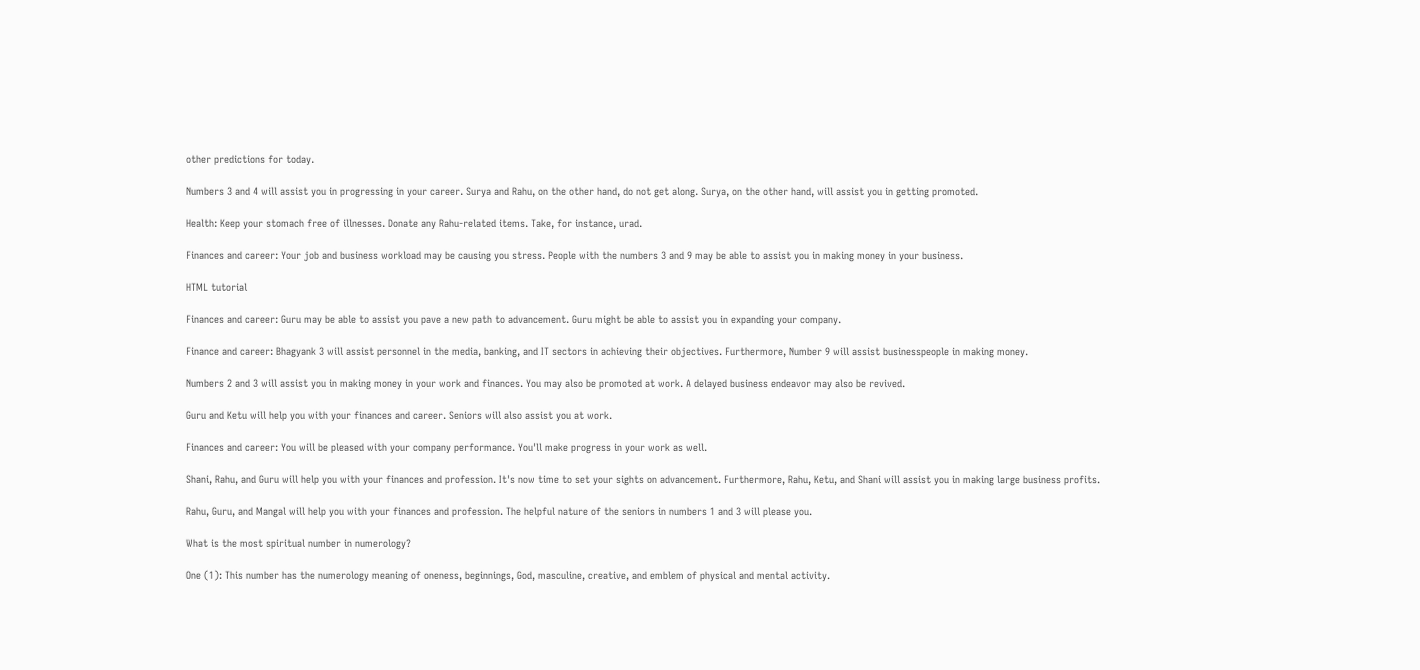other predictions for today.

Numbers 3 and 4 will assist you in progressing in your career. Surya and Rahu, on the other hand, do not get along. Surya, on the other hand, will assist you in getting promoted.

Health: Keep your stomach free of illnesses. Donate any Rahu-related items. Take, for instance, urad.

Finances and career: Your job and business workload may be causing you stress. People with the numbers 3 and 9 may be able to assist you in making money in your business.

HTML tutorial

Finances and career: Guru may be able to assist you pave a new path to advancement. Guru might be able to assist you in expanding your company.

Finance and career: Bhagyank 3 will assist personnel in the media, banking, and IT sectors in achieving their objectives. Furthermore, Number 9 will assist businesspeople in making money.

Numbers 2 and 3 will assist you in making money in your work and finances. You may also be promoted at work. A delayed business endeavor may also be revived.

Guru and Ketu will help you with your finances and career. Seniors will also assist you at work.

Finances and career: You will be pleased with your company performance. You'll make progress in your work as well.

Shani, Rahu, and Guru will help you with your finances and profession. It's now time to set your sights on advancement. Furthermore, Rahu, Ketu, and Shani will assist you in making large business profits.

Rahu, Guru, and Mangal will help you with your finances and profession. The helpful nature of the seniors in numbers 1 and 3 will please you.

What is the most spiritual number in numerology?

One (1): This number has the numerology meaning of oneness, beginnings, God, masculine, creative, and emblem of physical and mental activity.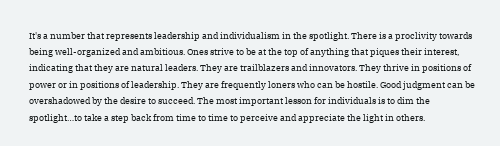It's a number that represents leadership and individualism in the spotlight. There is a proclivity towards being well-organized and ambitious. Ones strive to be at the top of anything that piques their interest, indicating that they are natural leaders. They are trailblazers and innovators. They thrive in positions of power or in positions of leadership. They are frequently loners who can be hostile. Good judgment can be overshadowed by the desire to succeed. The most important lesson for individuals is to dim the spotlight…to take a step back from time to time to perceive and appreciate the light in others.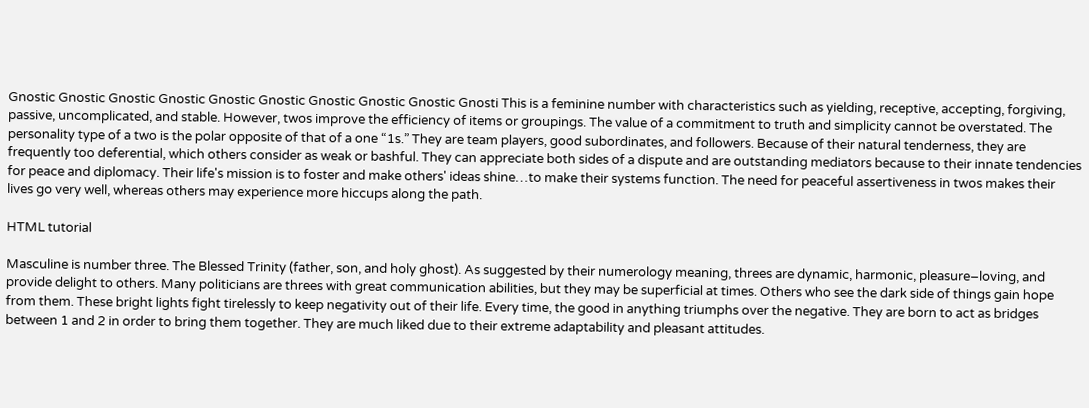Gnostic Gnostic Gnostic Gnostic Gnostic Gnostic Gnostic Gnostic Gnostic Gnosti This is a feminine number with characteristics such as yielding, receptive, accepting, forgiving, passive, uncomplicated, and stable. However, twos improve the efficiency of items or groupings. The value of a commitment to truth and simplicity cannot be overstated. The personality type of a two is the polar opposite of that of a one “1s.” They are team players, good subordinates, and followers. Because of their natural tenderness, they are frequently too deferential, which others consider as weak or bashful. They can appreciate both sides of a dispute and are outstanding mediators because to their innate tendencies for peace and diplomacy. Their life's mission is to foster and make others' ideas shine…to make their systems function. The need for peaceful assertiveness in twos makes their lives go very well, whereas others may experience more hiccups along the path.

HTML tutorial

Masculine is number three. The Blessed Trinity (father, son, and holy ghost). As suggested by their numerology meaning, threes are dynamic, harmonic, pleasure–loving, and provide delight to others. Many politicians are threes with great communication abilities, but they may be superficial at times. Others who see the dark side of things gain hope from them. These bright lights fight tirelessly to keep negativity out of their life. Every time, the good in anything triumphs over the negative. They are born to act as bridges between 1 and 2 in order to bring them together. They are much liked due to their extreme adaptability and pleasant attitudes.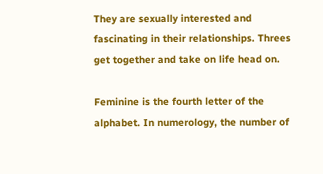They are sexually interested and fascinating in their relationships. Threes get together and take on life head on.

Feminine is the fourth letter of the alphabet. In numerology, the number of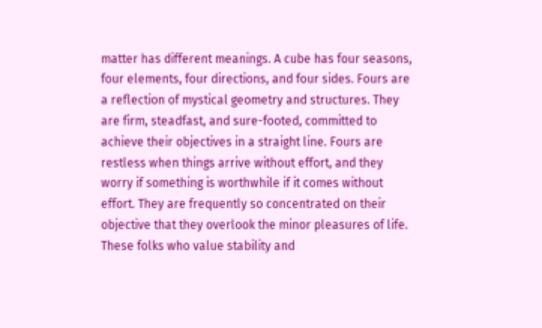matter has different meanings. A cube has four seasons, four elements, four directions, and four sides. Fours are a reflection of mystical geometry and structures. They are firm, steadfast, and sure-footed, committed to achieve their objectives in a straight line. Fours are restless when things arrive without effort, and they worry if something is worthwhile if it comes without effort. They are frequently so concentrated on their objective that they overlook the minor pleasures of life. These folks who value stability and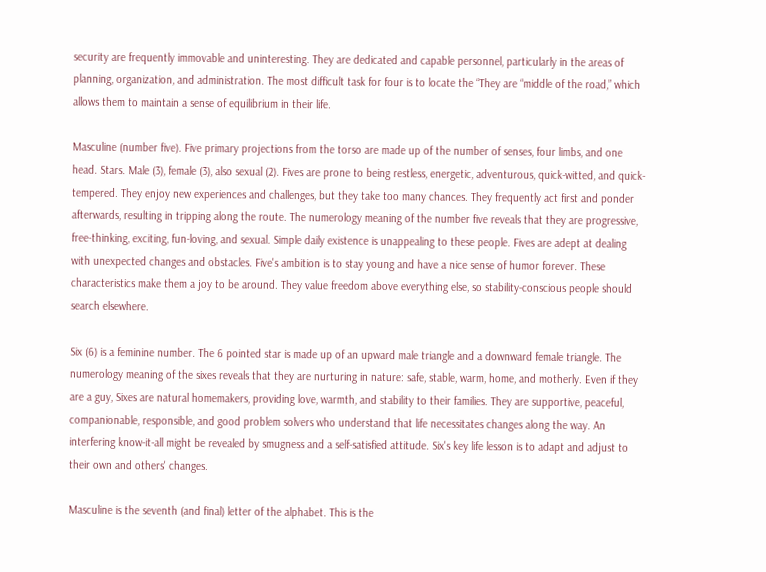security are frequently immovable and uninteresting. They are dedicated and capable personnel, particularly in the areas of planning, organization, and administration. The most difficult task for four is to locate the “They are “middle of the road,” which allows them to maintain a sense of equilibrium in their life.

Masculine (number five). Five primary projections from the torso are made up of the number of senses, four limbs, and one head. Stars. Male (3), female (3), also sexual (2). Fives are prone to being restless, energetic, adventurous, quick-witted, and quick-tempered. They enjoy new experiences and challenges, but they take too many chances. They frequently act first and ponder afterwards, resulting in tripping along the route. The numerology meaning of the number five reveals that they are progressive, free-thinking, exciting, fun-loving, and sexual. Simple daily existence is unappealing to these people. Fives are adept at dealing with unexpected changes and obstacles. Five's ambition is to stay young and have a nice sense of humor forever. These characteristics make them a joy to be around. They value freedom above everything else, so stability-conscious people should search elsewhere.

Six (6) is a feminine number. The 6 pointed star is made up of an upward male triangle and a downward female triangle. The numerology meaning of the sixes reveals that they are nurturing in nature: safe, stable, warm, home, and motherly. Even if they are a guy, Sixes are natural homemakers, providing love, warmth, and stability to their families. They are supportive, peaceful, companionable, responsible, and good problem solvers who understand that life necessitates changes along the way. An interfering know-it-all might be revealed by smugness and a self-satisfied attitude. Six's key life lesson is to adapt and adjust to their own and others' changes.

Masculine is the seventh (and final) letter of the alphabet. This is the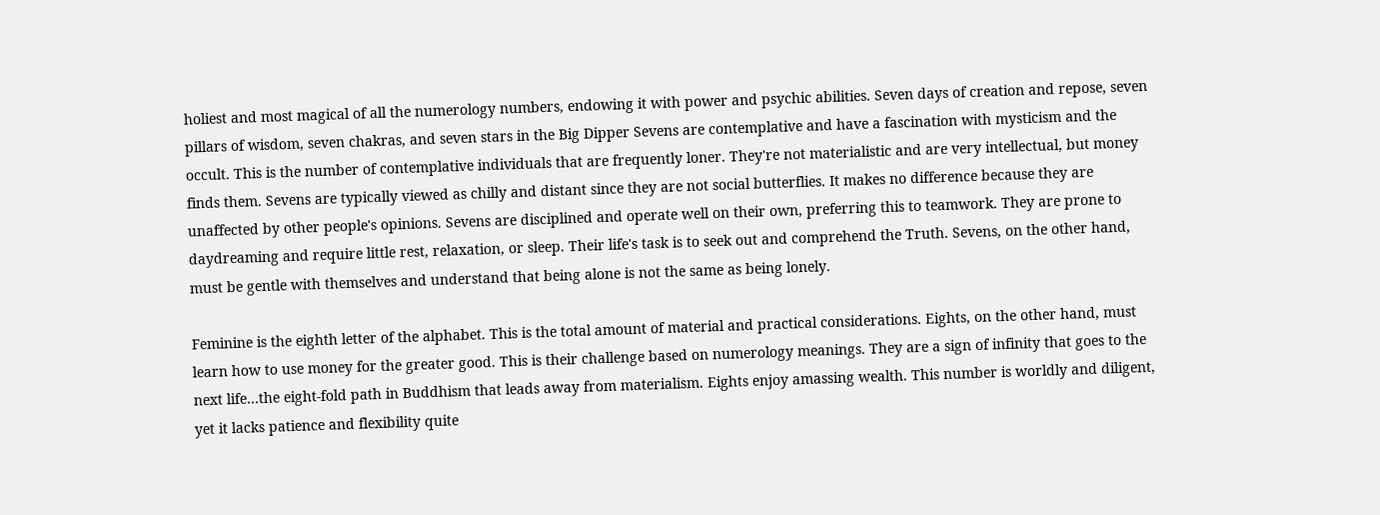holiest and most magical of all the numerology numbers, endowing it with power and psychic abilities. Seven days of creation and repose, seven pillars of wisdom, seven chakras, and seven stars in the Big Dipper Sevens are contemplative and have a fascination with mysticism and the occult. This is the number of contemplative individuals that are frequently loner. They're not materialistic and are very intellectual, but money finds them. Sevens are typically viewed as chilly and distant since they are not social butterflies. It makes no difference because they are unaffected by other people's opinions. Sevens are disciplined and operate well on their own, preferring this to teamwork. They are prone to daydreaming and require little rest, relaxation, or sleep. Their life's task is to seek out and comprehend the Truth. Sevens, on the other hand, must be gentle with themselves and understand that being alone is not the same as being lonely.

Feminine is the eighth letter of the alphabet. This is the total amount of material and practical considerations. Eights, on the other hand, must learn how to use money for the greater good. This is their challenge based on numerology meanings. They are a sign of infinity that goes to the next life…the eight-fold path in Buddhism that leads away from materialism. Eights enjoy amassing wealth. This number is worldly and diligent, yet it lacks patience and flexibility quite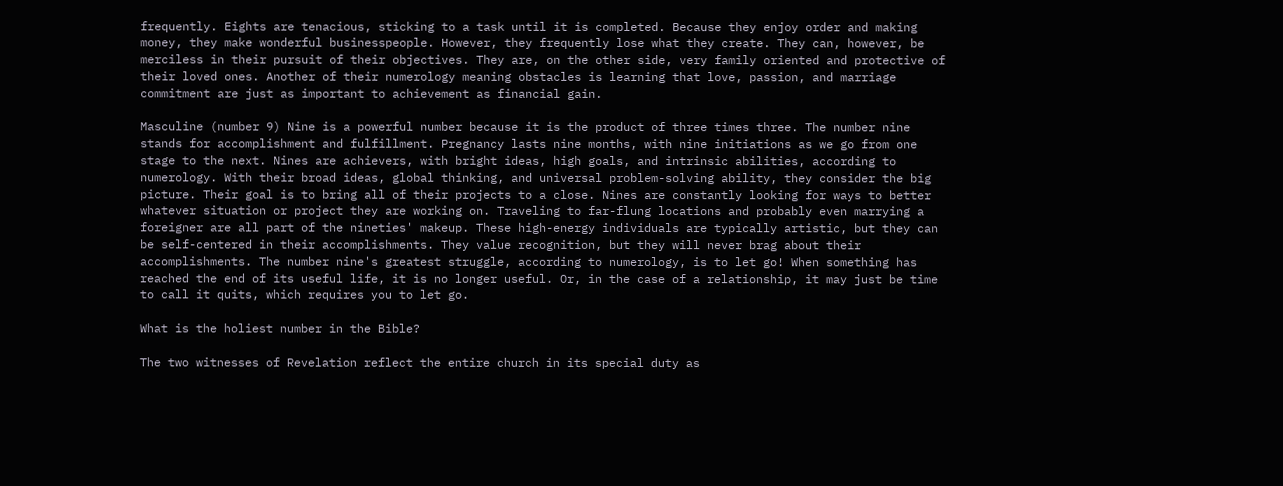frequently. Eights are tenacious, sticking to a task until it is completed. Because they enjoy order and making money, they make wonderful businesspeople. However, they frequently lose what they create. They can, however, be merciless in their pursuit of their objectives. They are, on the other side, very family oriented and protective of their loved ones. Another of their numerology meaning obstacles is learning that love, passion, and marriage commitment are just as important to achievement as financial gain.

Masculine (number 9) Nine is a powerful number because it is the product of three times three. The number nine stands for accomplishment and fulfillment. Pregnancy lasts nine months, with nine initiations as we go from one stage to the next. Nines are achievers, with bright ideas, high goals, and intrinsic abilities, according to numerology. With their broad ideas, global thinking, and universal problem-solving ability, they consider the big picture. Their goal is to bring all of their projects to a close. Nines are constantly looking for ways to better whatever situation or project they are working on. Traveling to far-flung locations and probably even marrying a foreigner are all part of the nineties' makeup. These high-energy individuals are typically artistic, but they can be self-centered in their accomplishments. They value recognition, but they will never brag about their accomplishments. The number nine's greatest struggle, according to numerology, is to let go! When something has reached the end of its useful life, it is no longer useful. Or, in the case of a relationship, it may just be time to call it quits, which requires you to let go.

What is the holiest number in the Bible?

The two witnesses of Revelation reflect the entire church in its special duty as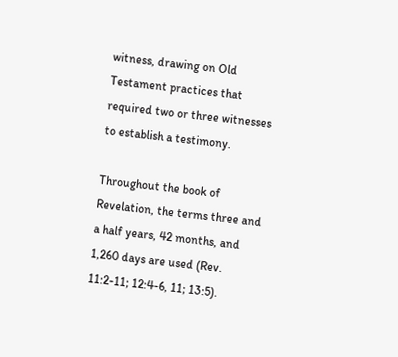witness, drawing on Old Testament practices that required two or three witnesses to establish a testimony.

Throughout the book of Revelation, the terms three and a half years, 42 months, and 1,260 days are used (Rev. 11:2-11; 12:4-6, 11; 13:5).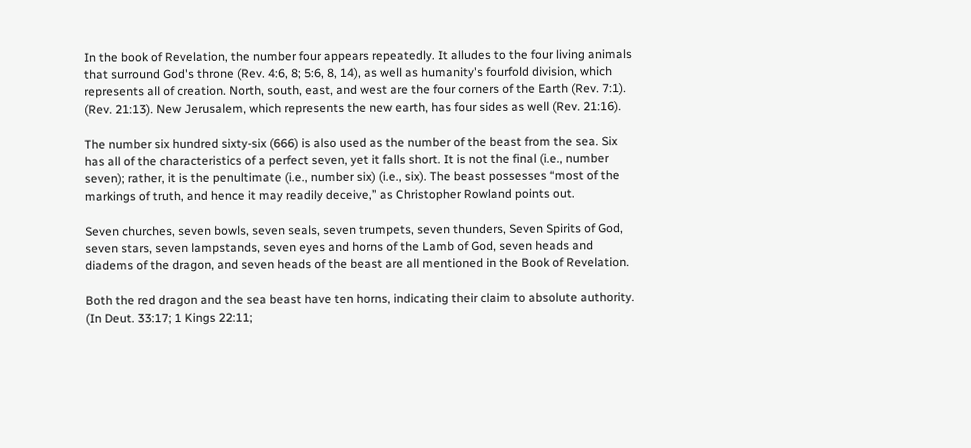In the book of Revelation, the number four appears repeatedly. It alludes to the four living animals that surround God's throne (Rev. 4:6, 8; 5:6, 8, 14), as well as humanity's fourfold division, which represents all of creation. North, south, east, and west are the four corners of the Earth (Rev. 7:1). (Rev. 21:13). New Jerusalem, which represents the new earth, has four sides as well (Rev. 21:16).

The number six hundred sixty-six (666) is also used as the number of the beast from the sea. Six has all of the characteristics of a perfect seven, yet it falls short. It is not the final (i.e., number seven); rather, it is the penultimate (i.e., number six) (i.e., six). The beast possesses “most of the markings of truth, and hence it may readily deceive,” as Christopher Rowland points out.

Seven churches, seven bowls, seven seals, seven trumpets, seven thunders, Seven Spirits of God, seven stars, seven lampstands, seven eyes and horns of the Lamb of God, seven heads and diadems of the dragon, and seven heads of the beast are all mentioned in the Book of Revelation.

Both the red dragon and the sea beast have ten horns, indicating their claim to absolute authority. (In Deut. 33:17; 1 Kings 22:11;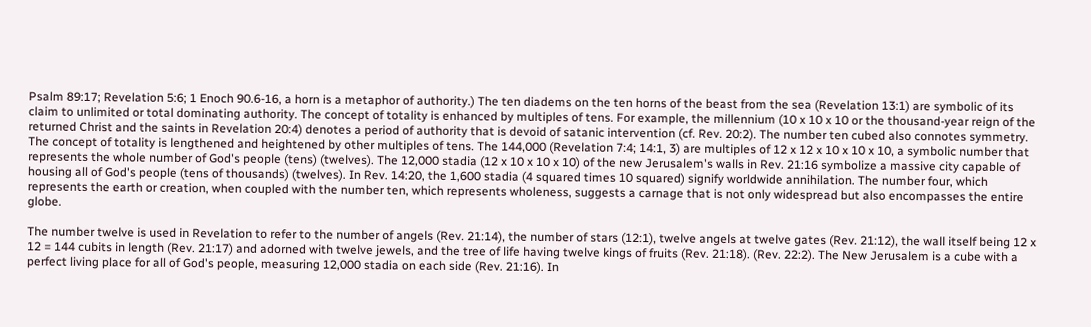Psalm 89:17; Revelation 5:6; 1 Enoch 90.6-16, a horn is a metaphor of authority.) The ten diadems on the ten horns of the beast from the sea (Revelation 13:1) are symbolic of its claim to unlimited or total dominating authority. The concept of totality is enhanced by multiples of tens. For example, the millennium (10 x 10 x 10 or the thousand-year reign of the returned Christ and the saints in Revelation 20:4) denotes a period of authority that is devoid of satanic intervention (cf. Rev. 20:2). The number ten cubed also connotes symmetry. The concept of totality is lengthened and heightened by other multiples of tens. The 144,000 (Revelation 7:4; 14:1, 3) are multiples of 12 x 12 x 10 x 10 x 10, a symbolic number that represents the whole number of God's people (tens) (twelves). The 12,000 stadia (12 x 10 x 10 x 10) of the new Jerusalem's walls in Rev. 21:16 symbolize a massive city capable of housing all of God's people (tens of thousands) (twelves). In Rev. 14:20, the 1,600 stadia (4 squared times 10 squared) signify worldwide annihilation. The number four, which represents the earth or creation, when coupled with the number ten, which represents wholeness, suggests a carnage that is not only widespread but also encompasses the entire globe.

The number twelve is used in Revelation to refer to the number of angels (Rev. 21:14), the number of stars (12:1), twelve angels at twelve gates (Rev. 21:12), the wall itself being 12 x 12 = 144 cubits in length (Rev. 21:17) and adorned with twelve jewels, and the tree of life having twelve kings of fruits (Rev. 21:18). (Rev. 22:2). The New Jerusalem is a cube with a perfect living place for all of God's people, measuring 12,000 stadia on each side (Rev. 21:16). In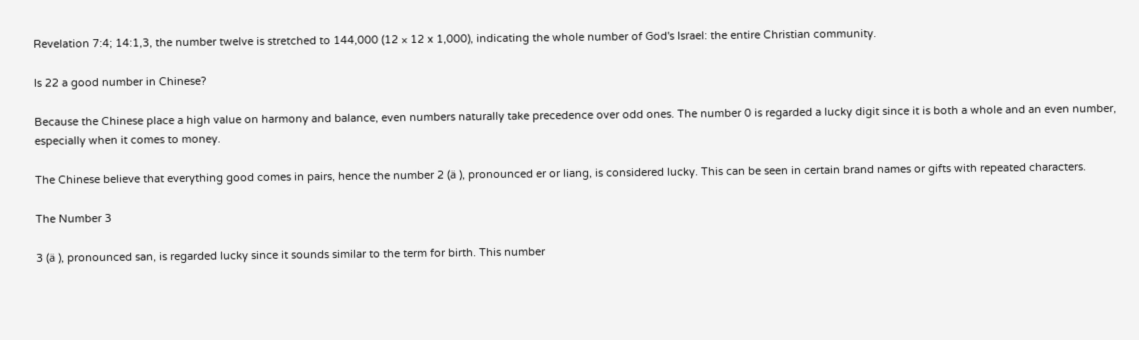Revelation 7:4; 14:1,3, the number twelve is stretched to 144,000 (12 × 12 x 1,000), indicating the whole number of God's Israel: the entire Christian community.

Is 22 a good number in Chinese?

Because the Chinese place a high value on harmony and balance, even numbers naturally take precedence over odd ones. The number 0 is regarded a lucky digit since it is both a whole and an even number, especially when it comes to money.

The Chinese believe that everything good comes in pairs, hence the number 2 (ä ), pronounced er or liang, is considered lucky. This can be seen in certain brand names or gifts with repeated characters.

The Number 3

3 (ä ), pronounced san, is regarded lucky since it sounds similar to the term for birth. This number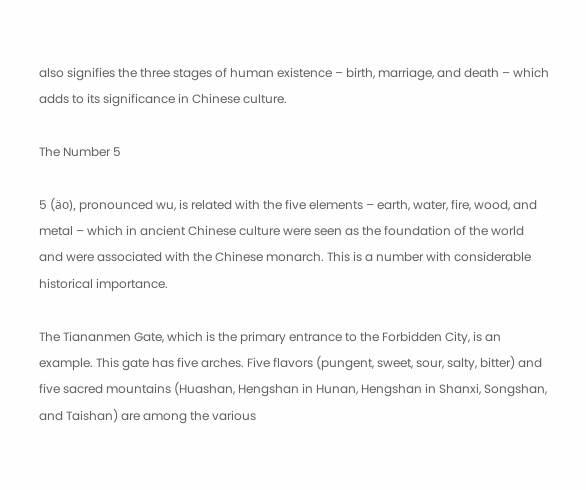also signifies the three stages of human existence – birth, marriage, and death – which adds to its significance in Chinese culture.

The Number 5

5 (äo), pronounced wu, is related with the five elements – earth, water, fire, wood, and metal – which in ancient Chinese culture were seen as the foundation of the world and were associated with the Chinese monarch. This is a number with considerable historical importance.

The Tiananmen Gate, which is the primary entrance to the Forbidden City, is an example. This gate has five arches. Five flavors (pungent, sweet, sour, salty, bitter) and five sacred mountains (Huashan, Hengshan in Hunan, Hengshan in Shanxi, Songshan, and Taishan) are among the various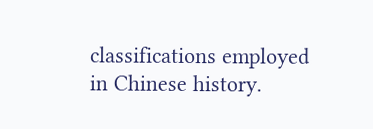classifications employed in Chinese history.